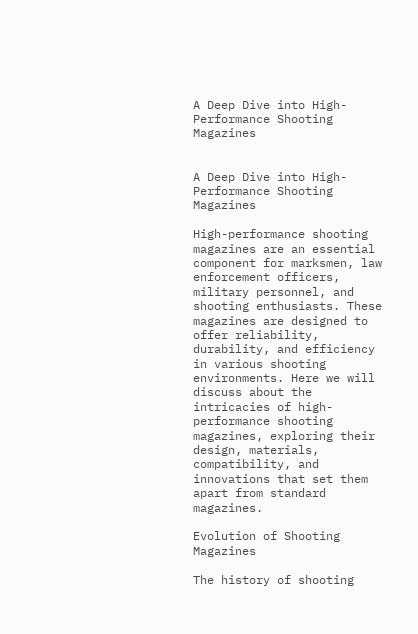A Deep Dive into High-Performance Shooting Magazines


A Deep Dive into High-Performance Shooting Magazines

High-performance shooting magazines are an essential component for marksmen, law enforcement officers, military personnel, and shooting enthusiasts. These magazines are designed to offer reliability, durability, and efficiency in various shooting environments. Here we will discuss about the intricacies of high-performance shooting magazines, exploring their design, materials, compatibility, and innovations that set them apart from standard magazines.

Evolution of Shooting Magazines

The history of shooting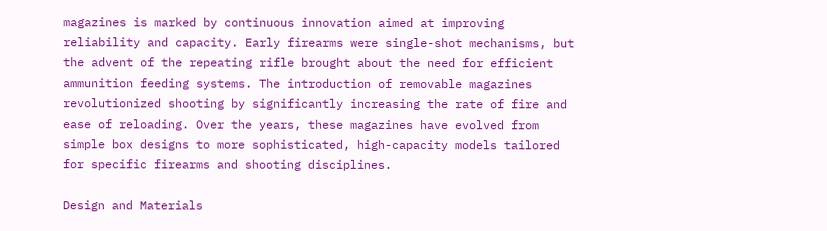magazines is marked by continuous innovation aimed at improving reliability and capacity. Early firearms were single-shot mechanisms, but the advent of the repeating rifle brought about the need for efficient ammunition feeding systems. The introduction of removable magazines revolutionized shooting by significantly increasing the rate of fire and ease of reloading. Over the years, these magazines have evolved from simple box designs to more sophisticated, high-capacity models tailored for specific firearms and shooting disciplines.

Design and Materials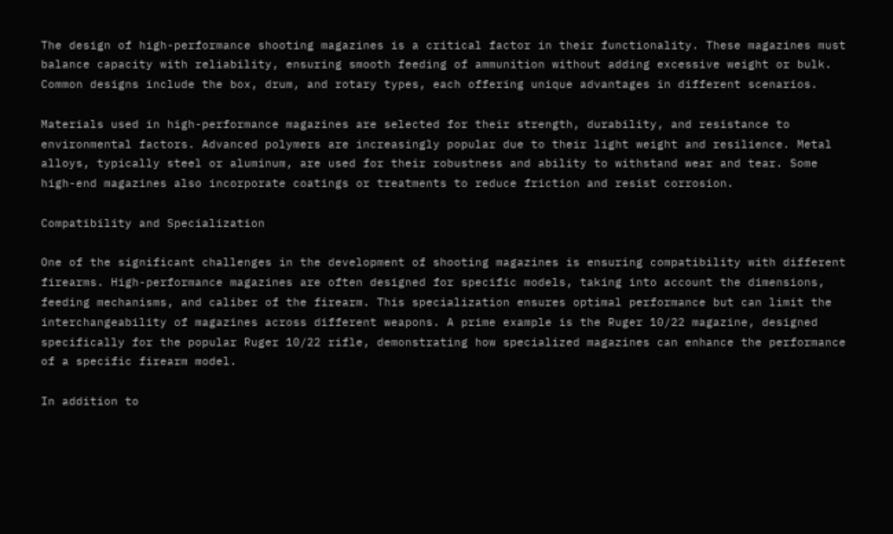The design of high-performance shooting magazines is a critical factor in their functionality. These magazines must balance capacity with reliability, ensuring smooth feeding of ammunition without adding excessive weight or bulk. Common designs include the box, drum, and rotary types, each offering unique advantages in different scenarios.

Materials used in high-performance magazines are selected for their strength, durability, and resistance to environmental factors. Advanced polymers are increasingly popular due to their light weight and resilience. Metal alloys, typically steel or aluminum, are used for their robustness and ability to withstand wear and tear. Some high-end magazines also incorporate coatings or treatments to reduce friction and resist corrosion.

Compatibility and Specialization

One of the significant challenges in the development of shooting magazines is ensuring compatibility with different firearms. High-performance magazines are often designed for specific models, taking into account the dimensions, feeding mechanisms, and caliber of the firearm. This specialization ensures optimal performance but can limit the interchangeability of magazines across different weapons. A prime example is the Ruger 10/22 magazine, designed specifically for the popular Ruger 10/22 rifle, demonstrating how specialized magazines can enhance the performance of a specific firearm model.

In addition to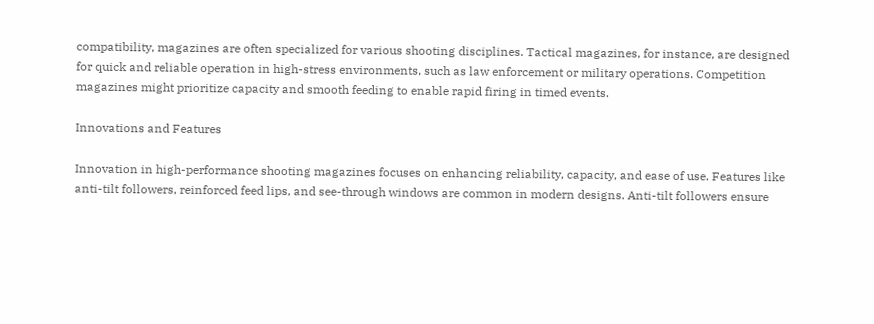compatibility, magazines are often specialized for various shooting disciplines. Tactical magazines, for instance, are designed for quick and reliable operation in high-stress environments, such as law enforcement or military operations. Competition magazines might prioritize capacity and smooth feeding to enable rapid firing in timed events.

Innovations and Features

Innovation in high-performance shooting magazines focuses on enhancing reliability, capacity, and ease of use. Features like anti-tilt followers, reinforced feed lips, and see-through windows are common in modern designs. Anti-tilt followers ensure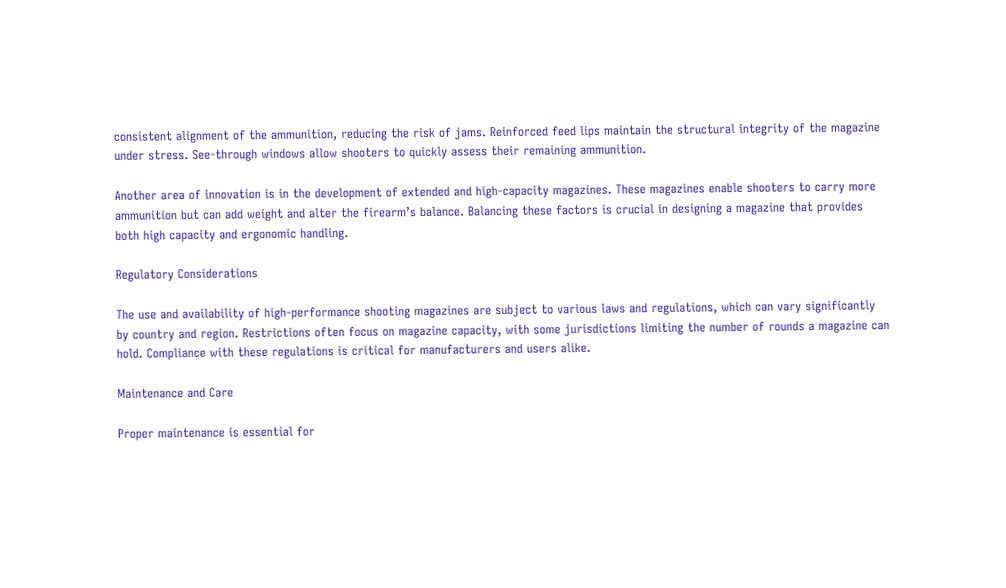consistent alignment of the ammunition, reducing the risk of jams. Reinforced feed lips maintain the structural integrity of the magazine under stress. See-through windows allow shooters to quickly assess their remaining ammunition.

Another area of innovation is in the development of extended and high-capacity magazines. These magazines enable shooters to carry more ammunition but can add weight and alter the firearm’s balance. Balancing these factors is crucial in designing a magazine that provides both high capacity and ergonomic handling.

Regulatory Considerations

The use and availability of high-performance shooting magazines are subject to various laws and regulations, which can vary significantly by country and region. Restrictions often focus on magazine capacity, with some jurisdictions limiting the number of rounds a magazine can hold. Compliance with these regulations is critical for manufacturers and users alike.

Maintenance and Care

Proper maintenance is essential for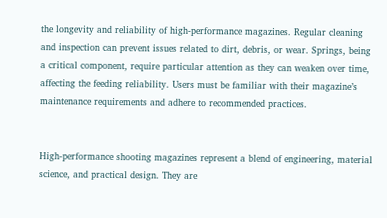the longevity and reliability of high-performance magazines. Regular cleaning and inspection can prevent issues related to dirt, debris, or wear. Springs, being a critical component, require particular attention as they can weaken over time, affecting the feeding reliability. Users must be familiar with their magazine’s maintenance requirements and adhere to recommended practices.


High-performance shooting magazines represent a blend of engineering, material science, and practical design. They are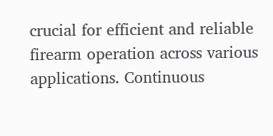crucial for efficient and reliable firearm operation across various applications. Continuous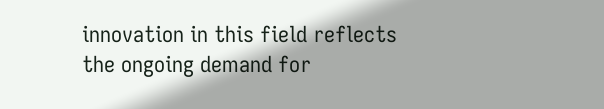innovation in this field reflects the ongoing demand for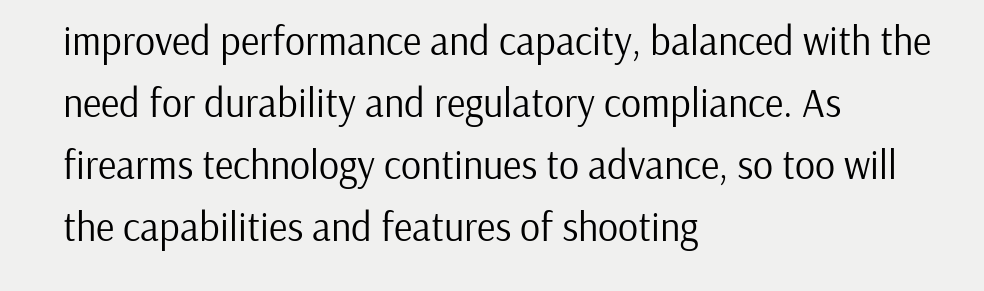improved performance and capacity, balanced with the need for durability and regulatory compliance. As firearms technology continues to advance, so too will the capabilities and features of shooting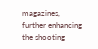magazines, further enhancing the shooting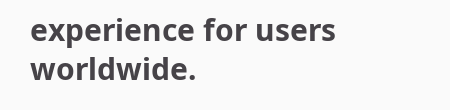experience for users worldwide.